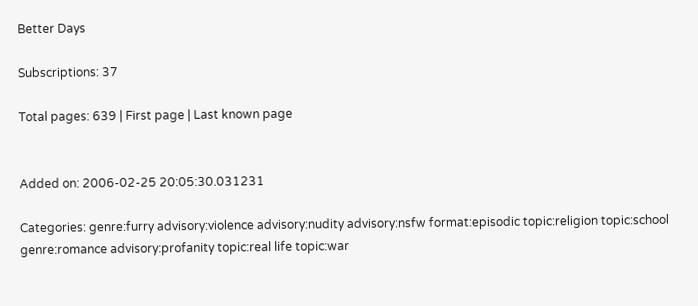Better Days

Subscriptions: 37

Total pages: 639 | First page | Last known page


Added on: 2006-02-25 20:05:30.031231

Categories: genre:furry advisory:violence advisory:nudity advisory:nsfw format:episodic topic:religion topic:school genre:romance advisory:profanity topic:real life topic:war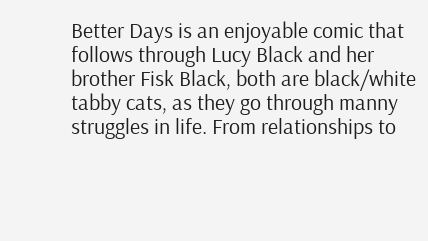Better Days is an enjoyable comic that follows through Lucy Black and her brother Fisk Black, both are black/white tabby cats, as they go through manny struggles in life. From relationships to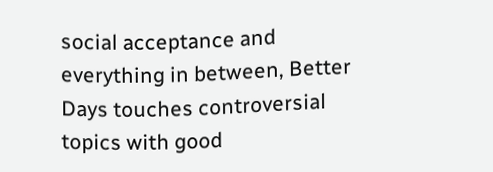social acceptance and everything in between, Better Days touches controversial topics with good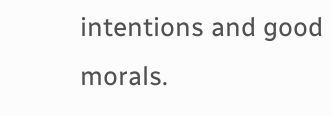intentions and good morals.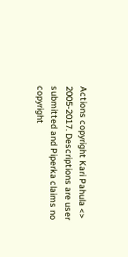Actions copyright Kari Pahula <> 2005-2017. Descriptions are user submitted and Piperka claims no copyright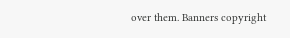over them. Banners copyright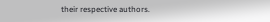their respective authors.